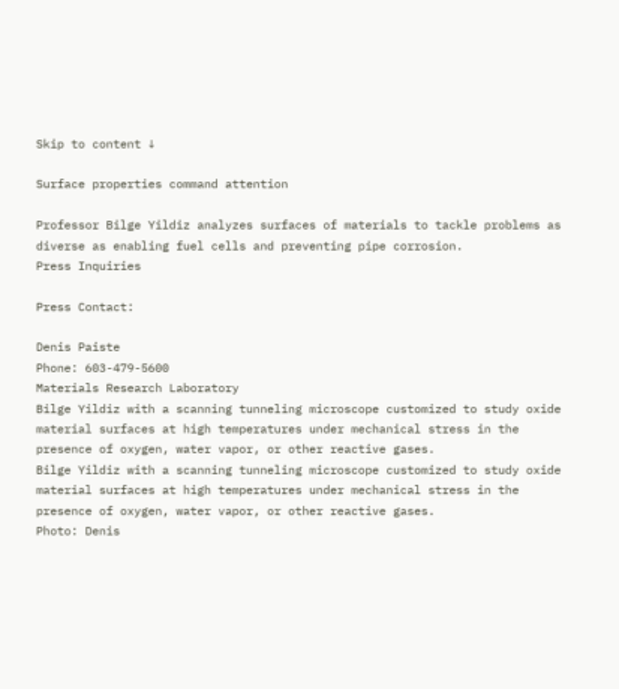Skip to content ↓

Surface properties command attention

Professor Bilge Yildiz analyzes surfaces of materials to tackle problems as diverse as enabling fuel cells and preventing pipe corrosion.
Press Inquiries

Press Contact:

Denis Paiste
Phone: 603-479-5600
Materials Research Laboratory
Bilge Yildiz with a scanning tunneling microscope customized to study oxide material surfaces at high temperatures under mechanical stress in the presence of oxygen, water vapor, or other reactive gases.
Bilge Yildiz with a scanning tunneling microscope customized to study oxide material surfaces at high temperatures under mechanical stress in the presence of oxygen, water vapor, or other reactive gases.
Photo: Denis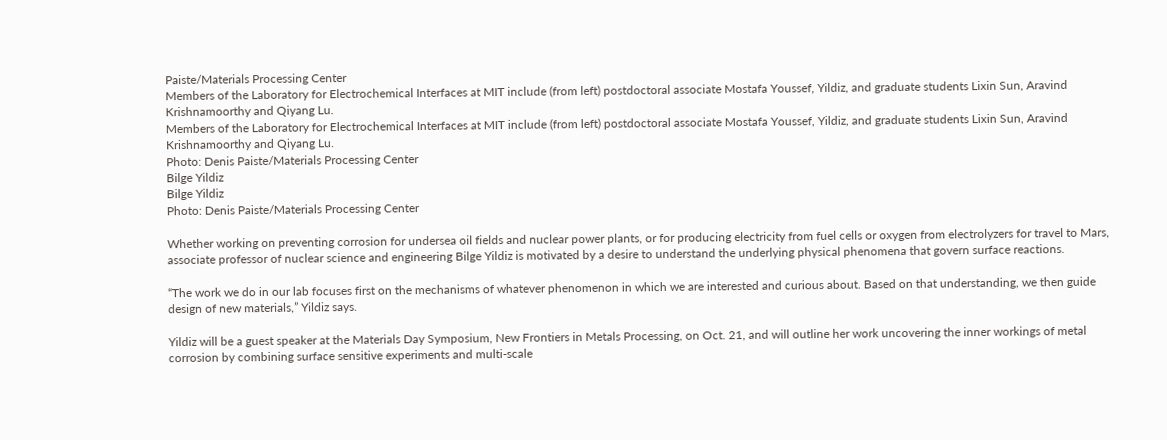Paiste/Materials Processing Center
Members of the Laboratory for Electrochemical Interfaces at MIT include (from left) postdoctoral associate Mostafa Youssef, Yildiz, and graduate students Lixin Sun, Aravind Krishnamoorthy and Qiyang Lu.
Members of the Laboratory for Electrochemical Interfaces at MIT include (from left) postdoctoral associate Mostafa Youssef, Yildiz, and graduate students Lixin Sun, Aravind Krishnamoorthy and Qiyang Lu.
Photo: Denis Paiste/Materials Processing Center
Bilge Yildiz
Bilge Yildiz
Photo: Denis Paiste/Materials Processing Center

Whether working on preventing corrosion for undersea oil fields and nuclear power plants, or for producing electricity from fuel cells or oxygen from electrolyzers for travel to Mars, associate professor of nuclear science and engineering Bilge Yildiz is motivated by a desire to understand the underlying physical phenomena that govern surface reactions.

“The work we do in our lab focuses first on the mechanisms of whatever phenomenon in which we are interested and curious about. Based on that understanding, we then guide design of new materials,” Yildiz says.

Yildiz will be a guest speaker at the Materials Day Symposium, New Frontiers in Metals Processing, on Oct. 21, and will outline her work uncovering the inner workings of metal corrosion by combining surface sensitive experiments and multi-scale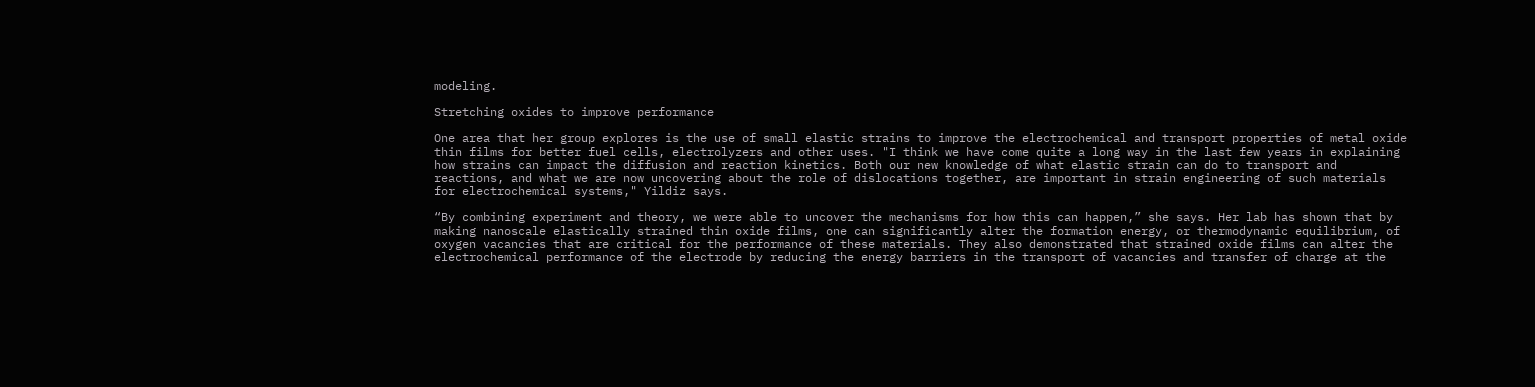modeling.

Stretching oxides to improve performance

One area that her group explores is the use of small elastic strains to improve the electrochemical and transport properties of metal oxide thin films for better fuel cells, electrolyzers and other uses. "I think we have come quite a long way in the last few years in explaining how strains can impact the diffusion and reaction kinetics. Both our new knowledge of what elastic strain can do to transport and reactions, and what we are now uncovering about the role of dislocations together, are important in strain engineering of such materials for electrochemical systems," Yildiz says.

“By combining experiment and theory, we were able to uncover the mechanisms for how this can happen,” she says. Her lab has shown that by making nanoscale elastically strained thin oxide films, one can significantly alter the formation energy, or thermodynamic equilibrium, of oxygen vacancies that are critical for the performance of these materials. They also demonstrated that strained oxide films can alter the electrochemical performance of the electrode by reducing the energy barriers in the transport of vacancies and transfer of charge at the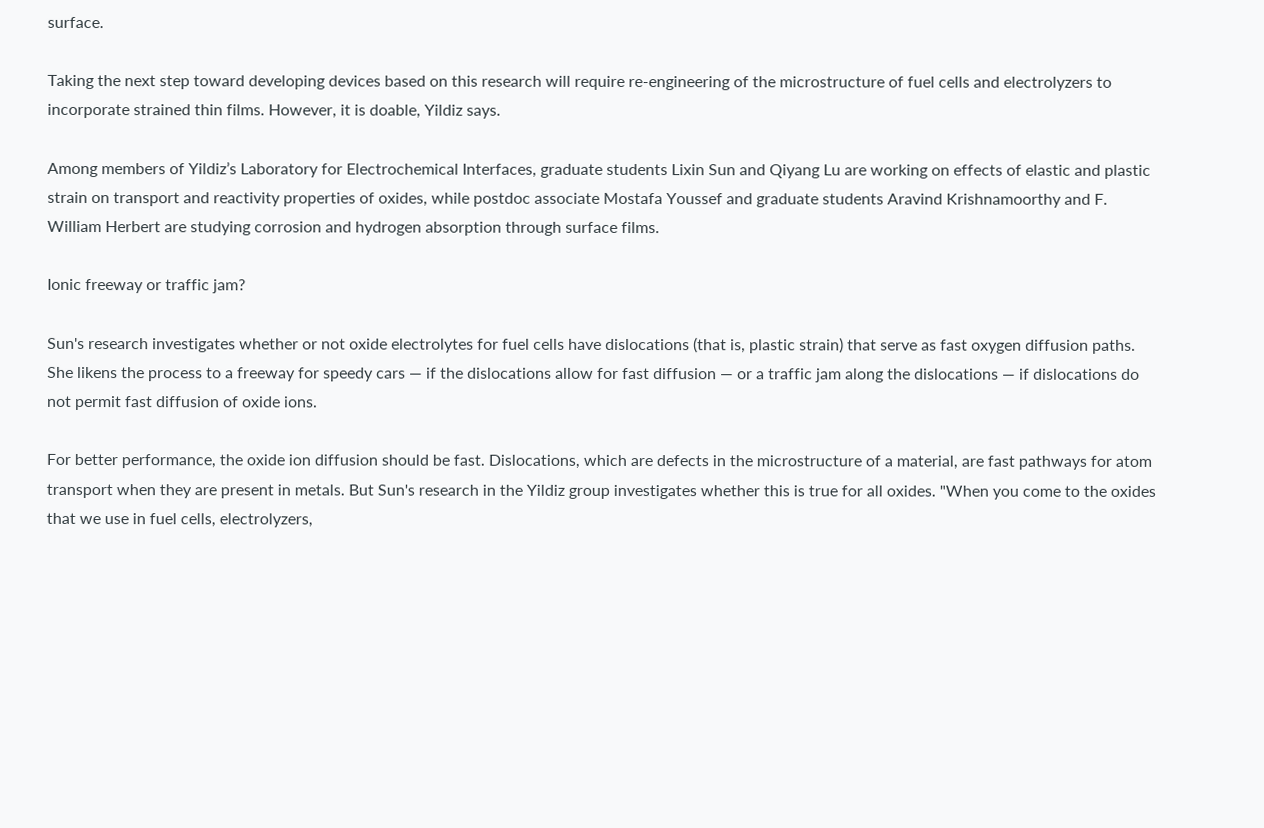surface.

Taking the next step toward developing devices based on this research will require re-engineering of the microstructure of fuel cells and electrolyzers to incorporate strained thin films. However, it is doable, Yildiz says.

Among members of Yildiz’s Laboratory for Electrochemical Interfaces, graduate students Lixin Sun and Qiyang Lu are working on effects of elastic and plastic strain on transport and reactivity properties of oxides, while postdoc associate Mostafa Youssef and graduate students Aravind Krishnamoorthy and F. William Herbert are studying corrosion and hydrogen absorption through surface films.

Ionic freeway or traffic jam?

Sun's research investigates whether or not oxide electrolytes for fuel cells have dislocations (that is, plastic strain) that serve as fast oxygen diffusion paths. She likens the process to a freeway for speedy cars — if the dislocations allow for fast diffusion — or a traffic jam along the dislocations — if dislocations do not permit fast diffusion of oxide ions.

For better performance, the oxide ion diffusion should be fast. Dislocations, which are defects in the microstructure of a material, are fast pathways for atom transport when they are present in metals. But Sun's research in the Yildiz group investigates whether this is true for all oxides. "When you come to the oxides that we use in fuel cells, electrolyzers,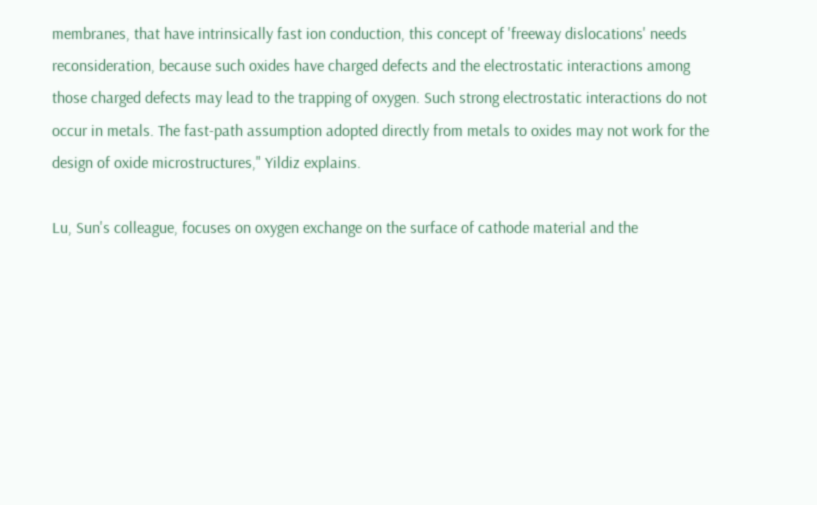membranes, that have intrinsically fast ion conduction, this concept of 'freeway dislocations' needs reconsideration, because such oxides have charged defects and the electrostatic interactions among those charged defects may lead to the trapping of oxygen. Such strong electrostatic interactions do not occur in metals. The fast-path assumption adopted directly from metals to oxides may not work for the design of oxide microstructures," Yildiz explains.

Lu, Sun's colleague, focuses on oxygen exchange on the surface of cathode material and the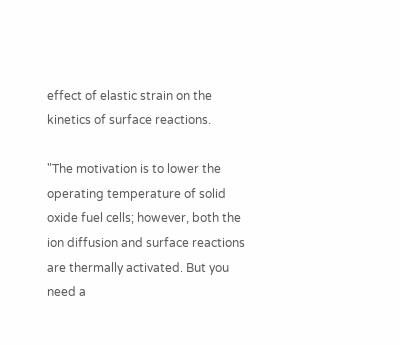effect of elastic strain on the kinetics of surface reactions.

"The motivation is to lower the operating temperature of solid oxide fuel cells; however, both the ion diffusion and surface reactions are thermally activated. But you need a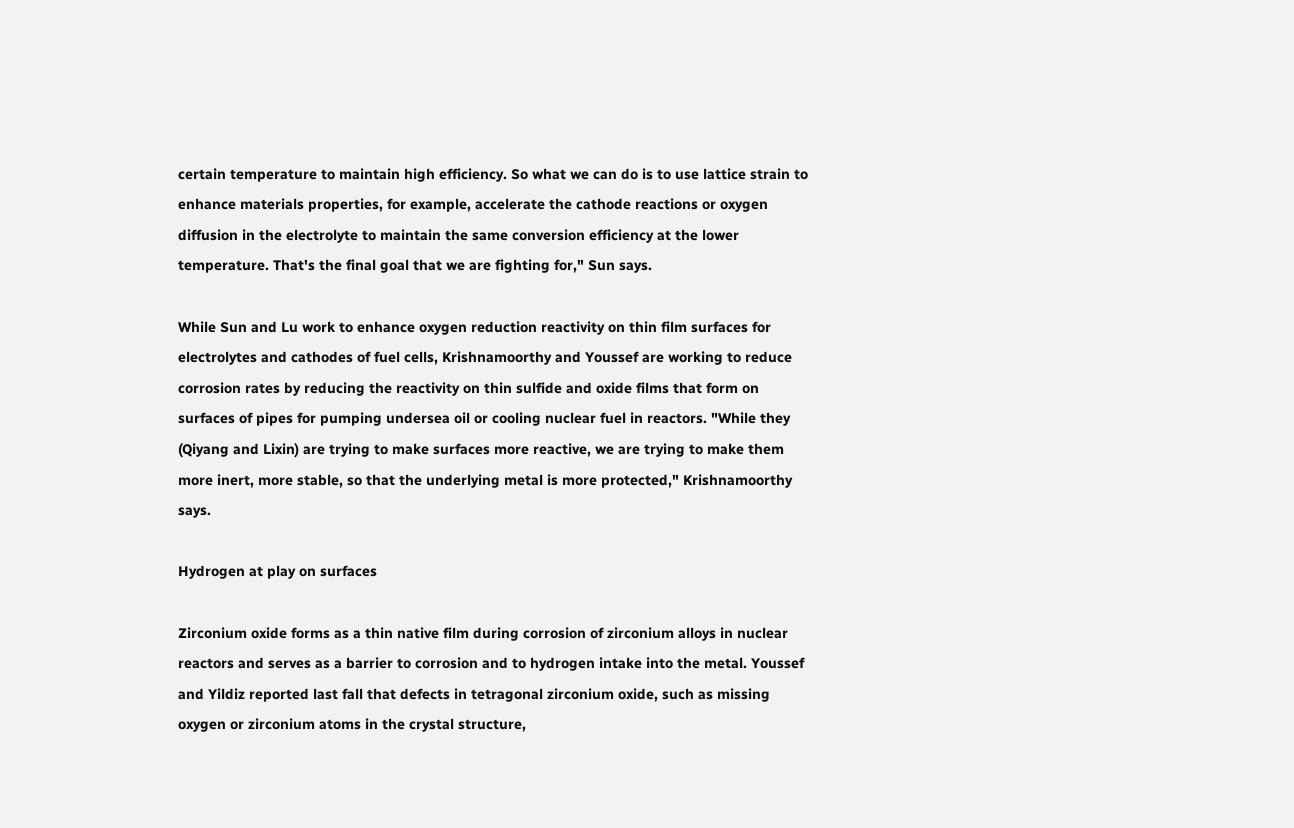certain temperature to maintain high efficiency. So what we can do is to use lattice strain to enhance materials properties, for example, accelerate the cathode reactions or oxygen diffusion in the electrolyte to maintain the same conversion efficiency at the lower temperature. That's the final goal that we are fighting for," Sun says.

While Sun and Lu work to enhance oxygen reduction reactivity on thin film surfaces for electrolytes and cathodes of fuel cells, Krishnamoorthy and Youssef are working to reduce corrosion rates by reducing the reactivity on thin sulfide and oxide films that form on surfaces of pipes for pumping undersea oil or cooling nuclear fuel in reactors. "While they (Qiyang and Lixin) are trying to make surfaces more reactive, we are trying to make them more inert, more stable, so that the underlying metal is more protected," Krishnamoorthy says.

Hydrogen at play on surfaces

Zirconium oxide forms as a thin native film during corrosion of zirconium alloys in nuclear reactors and serves as a barrier to corrosion and to hydrogen intake into the metal. Youssef and Yildiz reported last fall that defects in tetragonal zirconium oxide, such as missing oxygen or zirconium atoms in the crystal structure,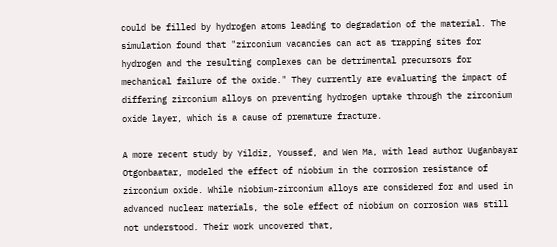could be filled by hydrogen atoms leading to degradation of the material. The simulation found that "zirconium vacancies can act as trapping sites for hydrogen and the resulting complexes can be detrimental precursors for mechanical failure of the oxide." They currently are evaluating the impact of differing zirconium alloys on preventing hydrogen uptake through the zirconium oxide layer, which is a cause of premature fracture.

A more recent study by Yildiz, Youssef, and Wen Ma, with lead author Uuganbayar Otgonbaatar, modeled the effect of niobium in the corrosion resistance of zirconium oxide. While niobium-zirconium alloys are considered for and used in advanced nuclear materials, the sole effect of niobium on corrosion was still not understood. Their work uncovered that,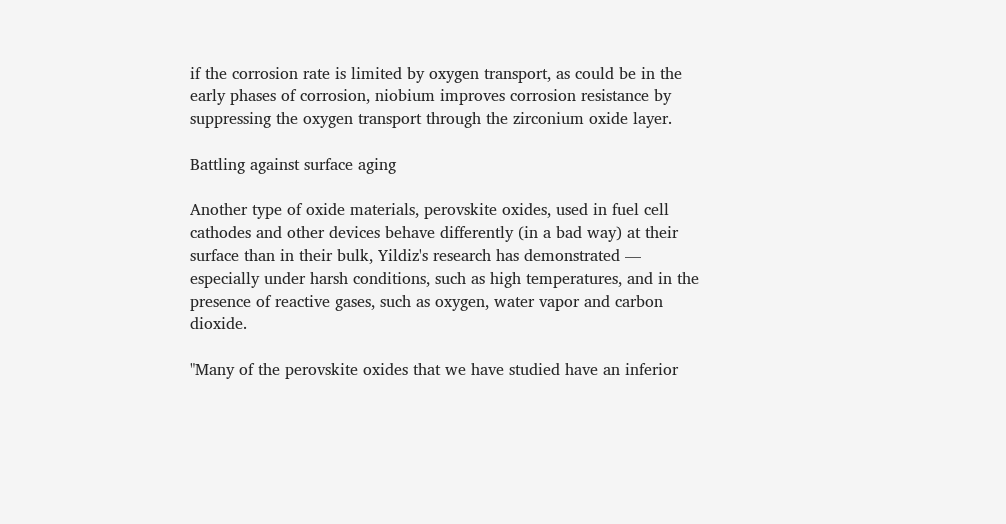if the corrosion rate is limited by oxygen transport, as could be in the early phases of corrosion, niobium improves corrosion resistance by suppressing the oxygen transport through the zirconium oxide layer.

Battling against surface aging

Another type of oxide materials, perovskite oxides, used in fuel cell cathodes and other devices behave differently (in a bad way) at their surface than in their bulk, Yildiz's research has demonstrated — especially under harsh conditions, such as high temperatures, and in the presence of reactive gases, such as oxygen, water vapor and carbon dioxide.

"Many of the perovskite oxides that we have studied have an inferior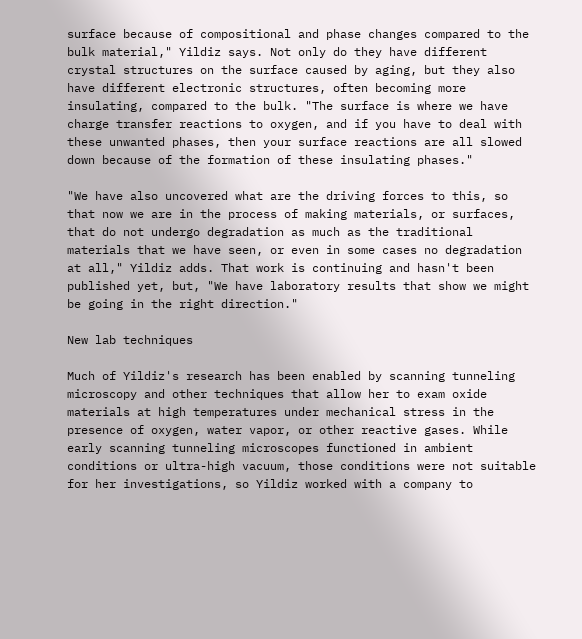surface because of compositional and phase changes compared to the bulk material," Yildiz says. Not only do they have different crystal structures on the surface caused by aging, but they also have different electronic structures, often becoming more insulating, compared to the bulk. "The surface is where we have charge transfer reactions to oxygen, and if you have to deal with these unwanted phases, then your surface reactions are all slowed down because of the formation of these insulating phases."

"We have also uncovered what are the driving forces to this, so that now we are in the process of making materials, or surfaces, that do not undergo degradation as much as the traditional materials that we have seen, or even in some cases no degradation at all," Yildiz adds. That work is continuing and hasn't been published yet, but, "We have laboratory results that show we might be going in the right direction."

New lab techniques

Much of Yildiz's research has been enabled by scanning tunneling microscopy and other techniques that allow her to exam oxide materials at high temperatures under mechanical stress in the presence of oxygen, water vapor, or other reactive gases. While early scanning tunneling microscopes functioned in ambient conditions or ultra-high vacuum, those conditions were not suitable for her investigations, so Yildiz worked with a company to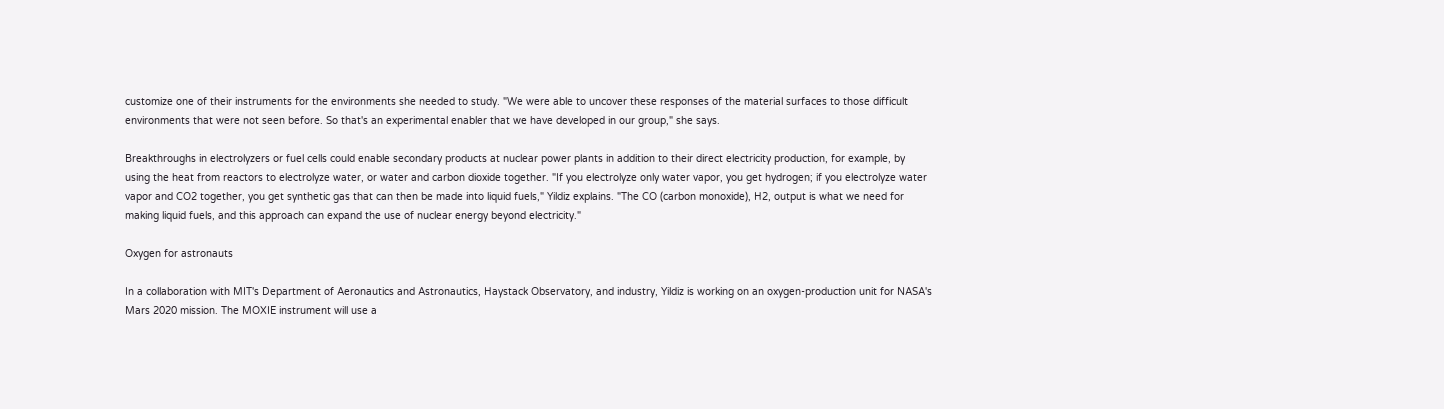customize one of their instruments for the environments she needed to study. "We were able to uncover these responses of the material surfaces to those difficult environments that were not seen before. So that's an experimental enabler that we have developed in our group," she says.

Breakthroughs in electrolyzers or fuel cells could enable secondary products at nuclear power plants in addition to their direct electricity production, for example, by using the heat from reactors to electrolyze water, or water and carbon dioxide together. "If you electrolyze only water vapor, you get hydrogen; if you electrolyze water vapor and CO2 together, you get synthetic gas that can then be made into liquid fuels," Yildiz explains. "The CO (carbon monoxide), H2, output is what we need for making liquid fuels, and this approach can expand the use of nuclear energy beyond electricity."

Oxygen for astronauts

In a collaboration with MIT's Department of Aeronautics and Astronautics, Haystack Observatory, and industry, Yildiz is working on an oxygen-production unit for NASA's Mars 2020 mission. The MOXIE instrument will use a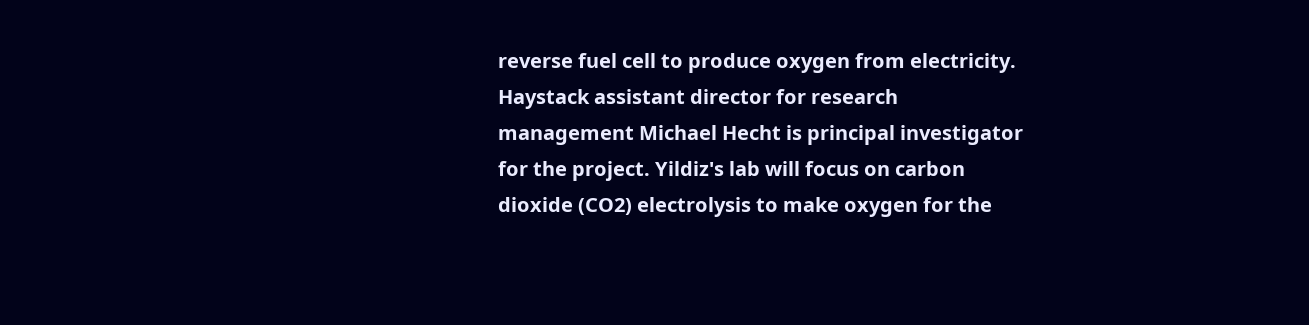reverse fuel cell to produce oxygen from electricity. Haystack assistant director for research management Michael Hecht is principal investigator for the project. Yildiz's lab will focus on carbon dioxide (CO2) electrolysis to make oxygen for the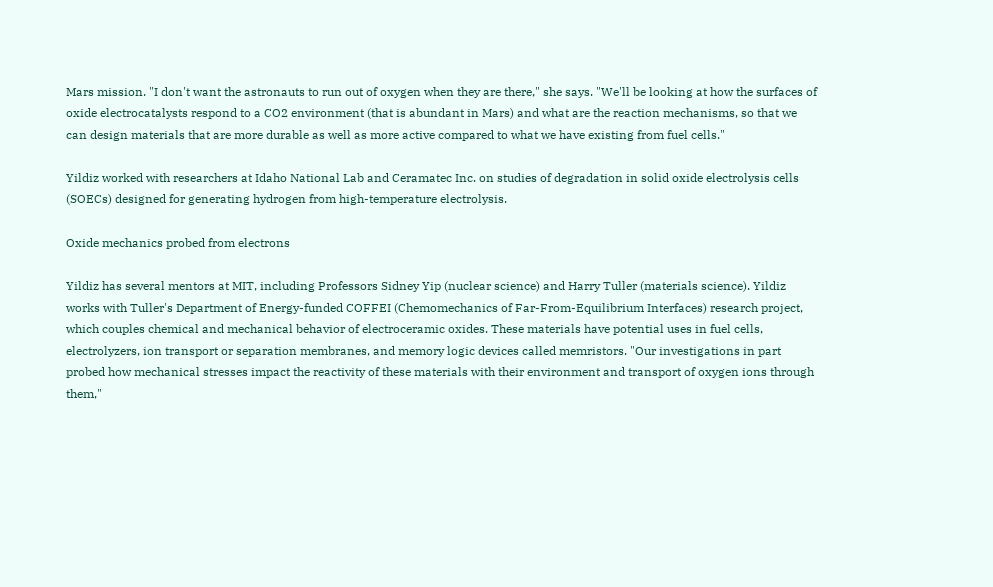Mars mission. "I don't want the astronauts to run out of oxygen when they are there," she says. "We'll be looking at how the surfaces of oxide electrocatalysts respond to a CO2 environment (that is abundant in Mars) and what are the reaction mechanisms, so that we can design materials that are more durable as well as more active compared to what we have existing from fuel cells."

Yildiz worked with researchers at Idaho National Lab and Ceramatec Inc. on studies of degradation in solid oxide electrolysis cells (SOECs) designed for generating hydrogen from high-temperature electrolysis.

Oxide mechanics probed from electrons

Yildiz has several mentors at MIT, including Professors Sidney Yip (nuclear science) and Harry Tuller (materials science). Yildiz works with Tuller's Department of Energy-funded COFFEI (Chemomechanics of Far-From-Equilibrium Interfaces) research project, which couples chemical and mechanical behavior of electroceramic oxides. These materials have potential uses in fuel cells, electrolyzers, ion transport or separation membranes, and memory logic devices called memristors. "Our investigations in part probed how mechanical stresses impact the reactivity of these materials with their environment and transport of oxygen ions through them,"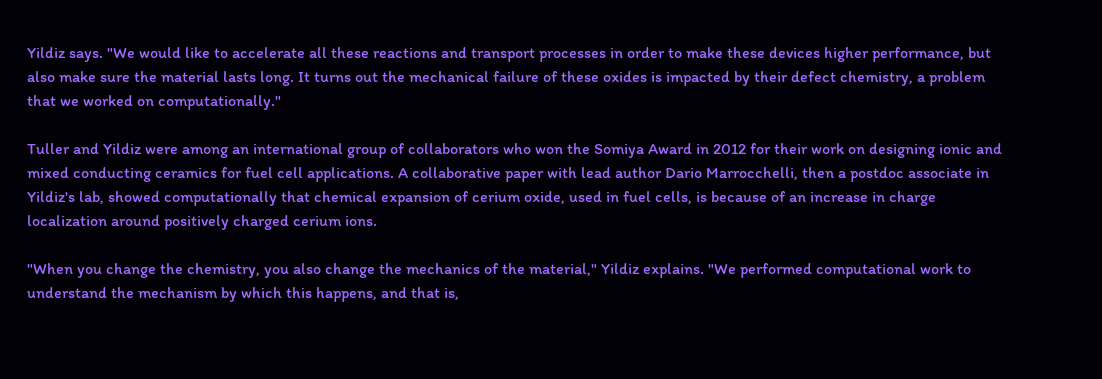Yildiz says. "We would like to accelerate all these reactions and transport processes in order to make these devices higher performance, but also make sure the material lasts long. It turns out the mechanical failure of these oxides is impacted by their defect chemistry, a problem that we worked on computationally."

Tuller and Yildiz were among an international group of collaborators who won the Somiya Award in 2012 for their work on designing ionic and mixed conducting ceramics for fuel cell applications. A collaborative paper with lead author Dario Marrocchelli, then a postdoc associate in Yildiz's lab, showed computationally that chemical expansion of cerium oxide, used in fuel cells, is because of an increase in charge localization around positively charged cerium ions.

"When you change the chemistry, you also change the mechanics of the material," Yildiz explains. "We performed computational work to understand the mechanism by which this happens, and that is,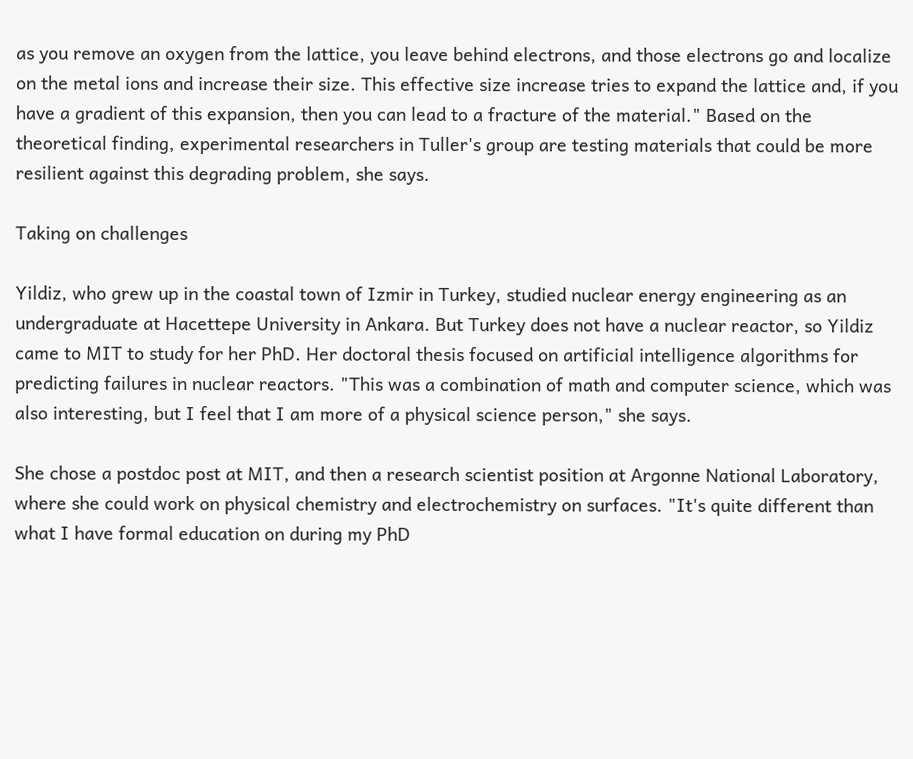as you remove an oxygen from the lattice, you leave behind electrons, and those electrons go and localize on the metal ions and increase their size. This effective size increase tries to expand the lattice and, if you have a gradient of this expansion, then you can lead to a fracture of the material." Based on the theoretical finding, experimental researchers in Tuller's group are testing materials that could be more resilient against this degrading problem, she says.

Taking on challenges

Yildiz, who grew up in the coastal town of Izmir in Turkey, studied nuclear energy engineering as an undergraduate at Hacettepe University in Ankara. But Turkey does not have a nuclear reactor, so Yildiz came to MIT to study for her PhD. Her doctoral thesis focused on artificial intelligence algorithms for predicting failures in nuclear reactors. "This was a combination of math and computer science, which was also interesting, but I feel that I am more of a physical science person," she says.

She chose a postdoc post at MIT, and then a research scientist position at Argonne National Laboratory, where she could work on physical chemistry and electrochemistry on surfaces. "It's quite different than what I have formal education on during my PhD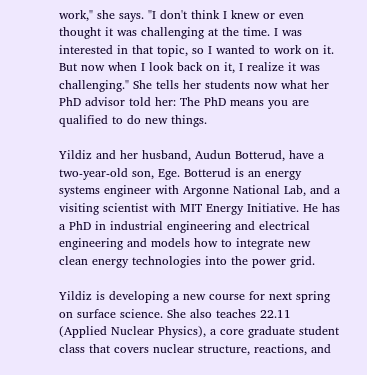work," she says. "I don't think I knew or even thought it was challenging at the time. I was interested in that topic, so I wanted to work on it. But now when I look back on it, I realize it was challenging." She tells her students now what her PhD advisor told her: The PhD means you are qualified to do new things.

Yildiz and her husband, Audun Botterud, have a two-year-old son, Ege. Botterud is an energy systems engineer with Argonne National Lab, and a visiting scientist with MIT Energy Initiative. He has a PhD in industrial engineering and electrical engineering and models how to integrate new clean energy technologies into the power grid.

Yildiz is developing a new course for next spring on surface science. She also teaches 22.11 (Applied Nuclear Physics), a core graduate student class that covers nuclear structure, reactions, and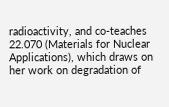radioactivity, and co-teaches 22.070 (Materials for Nuclear Applications), which draws on her work on degradation of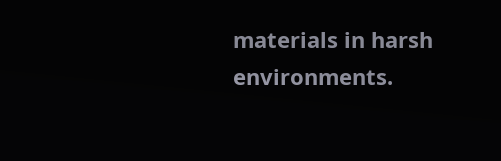materials in harsh environments.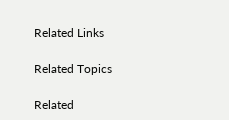Related Links

Related Topics

Related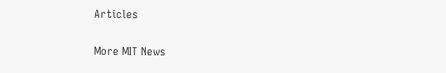Articles

More MIT News